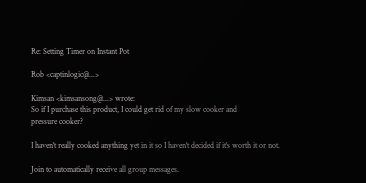Re: Setting Timer on Instant Pot

Rob <captinlogic@...>

Kimsan <kimsansong@...> wrote:
So if I purchase this product, I could get rid of my slow cooker and
pressure cooker?

I haven't really cooked anything yet in it so I haven't decided if it's worth it or not.

Join to automatically receive all group messages.